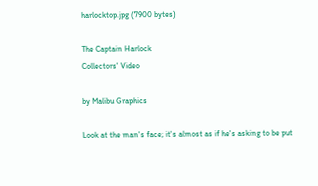harlocktop.jpg (7900 bytes)

The Captain Harlock
Collectors' Video

by Malibu Graphics

Look at the man's face; it's almost as if he's asking to be put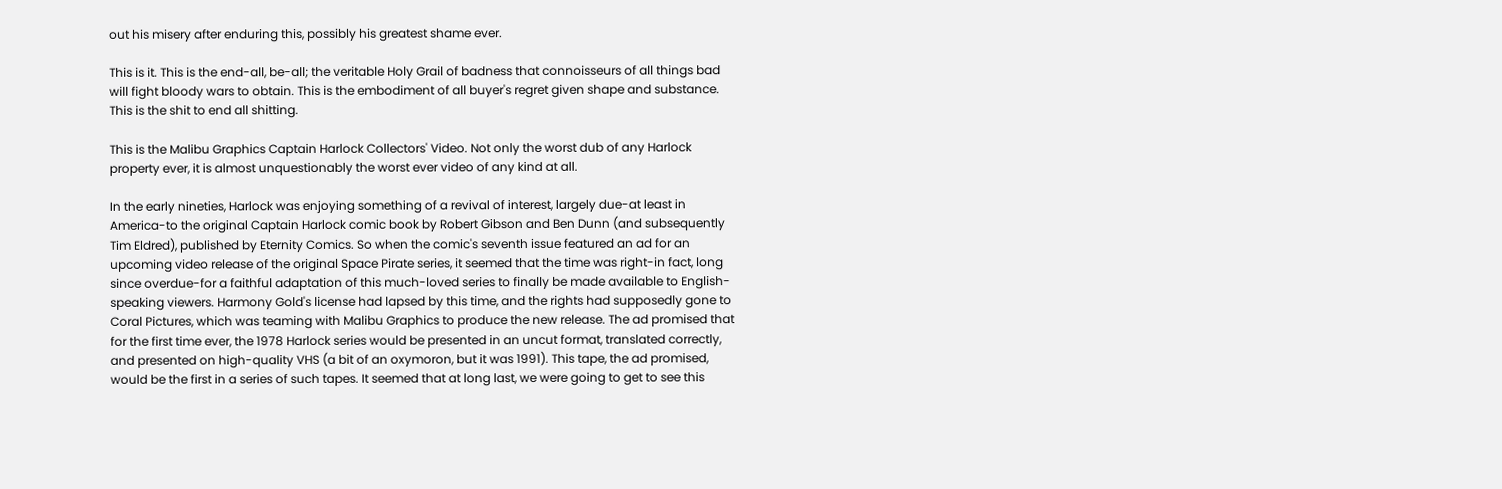out his misery after enduring this, possibly his greatest shame ever.

This is it. This is the end-all, be-all; the veritable Holy Grail of badness that connoisseurs of all things bad will fight bloody wars to obtain. This is the embodiment of all buyer's regret given shape and substance. This is the shit to end all shitting.

This is the Malibu Graphics Captain Harlock Collectors' Video. Not only the worst dub of any Harlock property ever, it is almost unquestionably the worst ever video of any kind at all.

In the early nineties, Harlock was enjoying something of a revival of interest, largely due-at least in America-to the original Captain Harlock comic book by Robert Gibson and Ben Dunn (and subsequently Tim Eldred), published by Eternity Comics. So when the comic's seventh issue featured an ad for an upcoming video release of the original Space Pirate series, it seemed that the time was right-in fact, long since overdue-for a faithful adaptation of this much-loved series to finally be made available to English-speaking viewers. Harmony Gold's license had lapsed by this time, and the rights had supposedly gone to Coral Pictures, which was teaming with Malibu Graphics to produce the new release. The ad promised that for the first time ever, the 1978 Harlock series would be presented in an uncut format, translated correctly, and presented on high-quality VHS (a bit of an oxymoron, but it was 1991). This tape, the ad promised, would be the first in a series of such tapes. It seemed that at long last, we were going to get to see this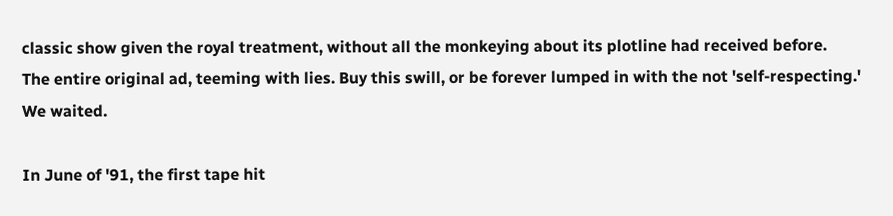classic show given the royal treatment, without all the monkeying about its plotline had received before.
The entire original ad, teeming with lies. Buy this swill, or be forever lumped in with the not 'self-respecting.'
We waited.

In June of '91, the first tape hit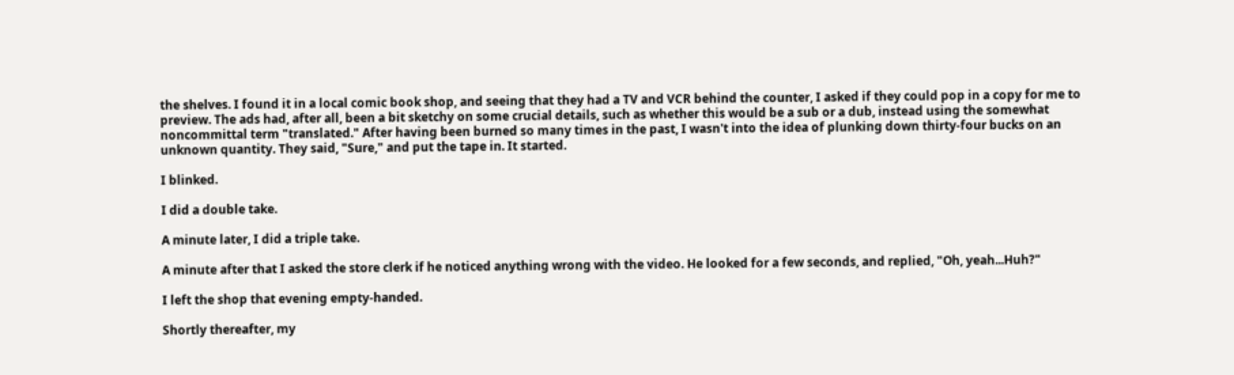the shelves. I found it in a local comic book shop, and seeing that they had a TV and VCR behind the counter, I asked if they could pop in a copy for me to preview. The ads had, after all, been a bit sketchy on some crucial details, such as whether this would be a sub or a dub, instead using the somewhat noncommittal term "translated." After having been burned so many times in the past, I wasn't into the idea of plunking down thirty-four bucks on an unknown quantity. They said, "Sure," and put the tape in. It started.

I blinked.

I did a double take.

A minute later, I did a triple take.

A minute after that I asked the store clerk if he noticed anything wrong with the video. He looked for a few seconds, and replied, "Oh, yeah...Huh?"

I left the shop that evening empty-handed.

Shortly thereafter, my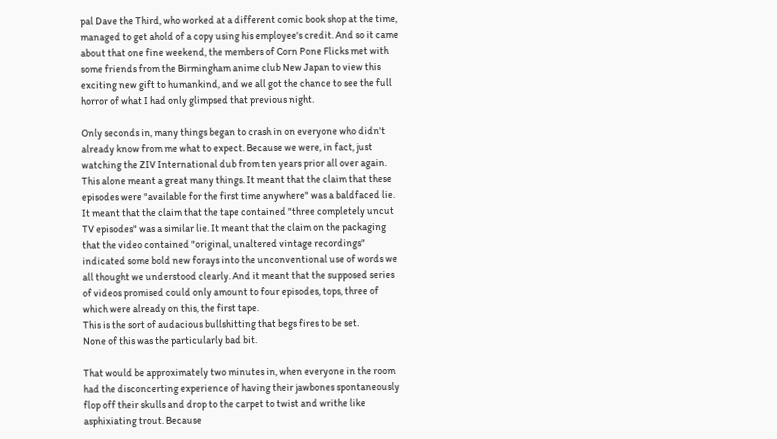pal Dave the Third, who worked at a different comic book shop at the time, managed to get ahold of a copy using his employee's credit. And so it came about that one fine weekend, the members of Corn Pone Flicks met with some friends from the Birmingham anime club New Japan to view this exciting new gift to humankind, and we all got the chance to see the full horror of what I had only glimpsed that previous night.

Only seconds in, many things began to crash in on everyone who didn't already know from me what to expect. Because we were, in fact, just watching the ZIV International dub from ten years prior all over again. This alone meant a great many things. It meant that the claim that these episodes were "available for the first time anywhere" was a baldfaced lie. It meant that the claim that the tape contained "three completely uncut TV episodes" was a similar lie. It meant that the claim on the packaging that the video contained "original, unaltered vintage recordings" indicated some bold new forays into the unconventional use of words we all thought we understood clearly. And it meant that the supposed series of videos promised could only amount to four episodes, tops, three of which were already on this, the first tape.
This is the sort of audacious bullshitting that begs fires to be set.
None of this was the particularly bad bit.

That would be approximately two minutes in, when everyone in the room had the disconcerting experience of having their jawbones spontaneously flop off their skulls and drop to the carpet to twist and writhe like asphixiating trout. Because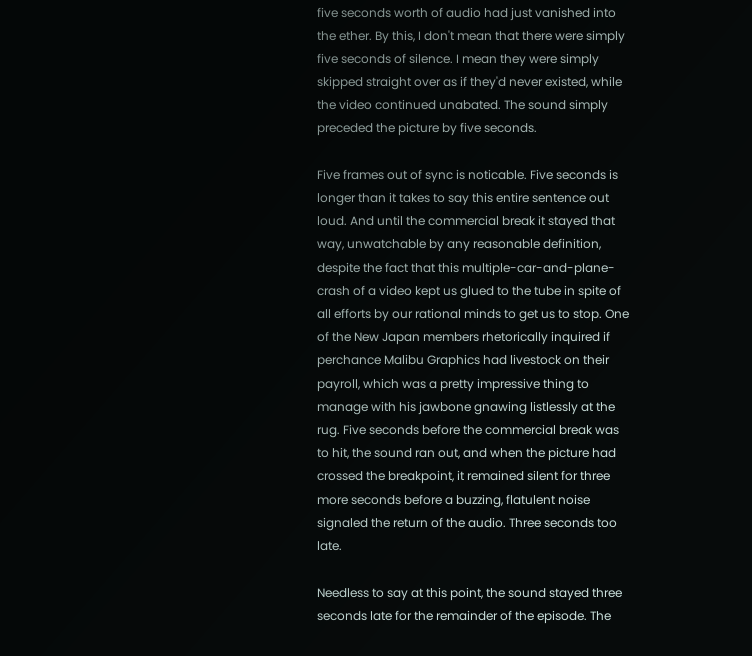five seconds worth of audio had just vanished into the ether. By this, I don't mean that there were simply five seconds of silence. I mean they were simply skipped straight over as if they'd never existed, while the video continued unabated. The sound simply preceded the picture by five seconds.

Five frames out of sync is noticable. Five seconds is longer than it takes to say this entire sentence out loud. And until the commercial break it stayed that way, unwatchable by any reasonable definition, despite the fact that this multiple-car-and-plane-crash of a video kept us glued to the tube in spite of all efforts by our rational minds to get us to stop. One of the New Japan members rhetorically inquired if perchance Malibu Graphics had livestock on their payroll, which was a pretty impressive thing to manage with his jawbone gnawing listlessly at the rug. Five seconds before the commercial break was to hit, the sound ran out, and when the picture had crossed the breakpoint, it remained silent for three more seconds before a buzzing, flatulent noise signaled the return of the audio. Three seconds too late.

Needless to say at this point, the sound stayed three seconds late for the remainder of the episode. The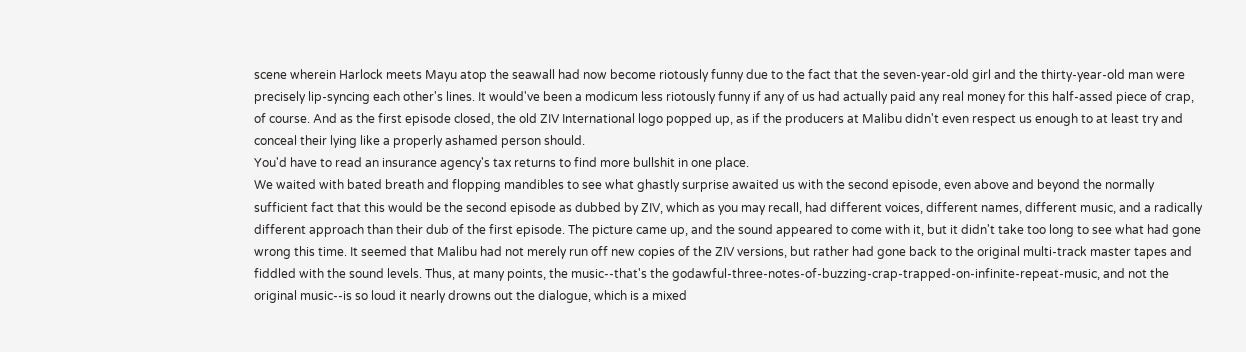scene wherein Harlock meets Mayu atop the seawall had now become riotously funny due to the fact that the seven-year-old girl and the thirty-year-old man were precisely lip-syncing each other's lines. It would've been a modicum less riotously funny if any of us had actually paid any real money for this half-assed piece of crap, of course. And as the first episode closed, the old ZIV International logo popped up, as if the producers at Malibu didn't even respect us enough to at least try and conceal their lying like a properly ashamed person should.
You'd have to read an insurance agency's tax returns to find more bullshit in one place.
We waited with bated breath and flopping mandibles to see what ghastly surprise awaited us with the second episode, even above and beyond the normally sufficient fact that this would be the second episode as dubbed by ZIV, which as you may recall, had different voices, different names, different music, and a radically different approach than their dub of the first episode. The picture came up, and the sound appeared to come with it, but it didn't take too long to see what had gone wrong this time. It seemed that Malibu had not merely run off new copies of the ZIV versions, but rather had gone back to the original multi-track master tapes and fiddled with the sound levels. Thus, at many points, the music--that's the godawful-three-notes-of-buzzing-crap-trapped-on-infinite-repeat-music, and not the original music--is so loud it nearly drowns out the dialogue, which is a mixed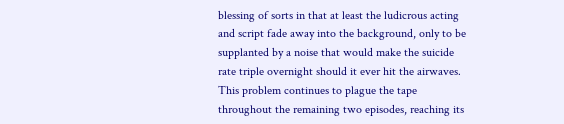blessing of sorts in that at least the ludicrous acting and script fade away into the background, only to be supplanted by a noise that would make the suicide rate triple overnight should it ever hit the airwaves. This problem continues to plague the tape throughout the remaining two episodes, reaching its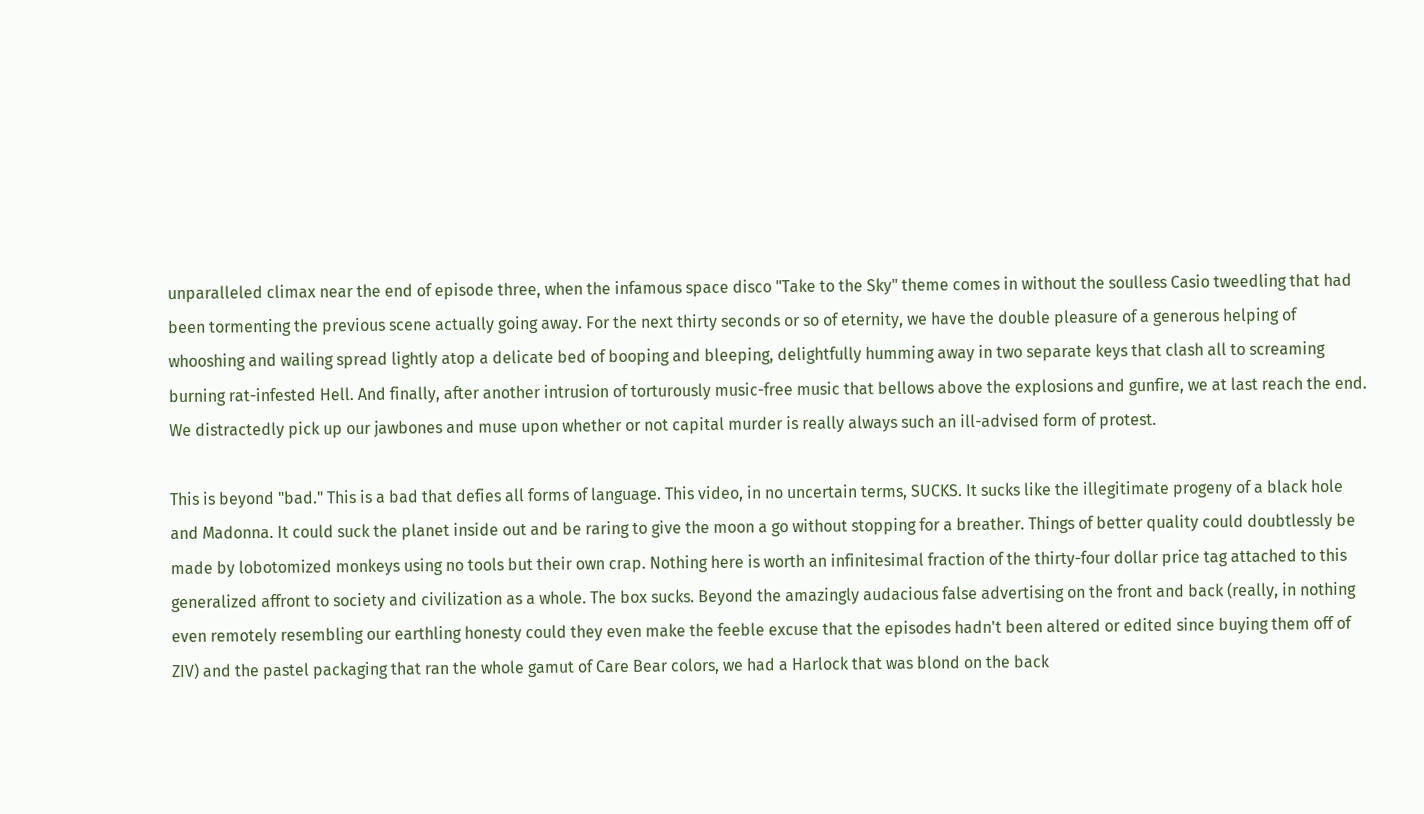unparalleled climax near the end of episode three, when the infamous space disco "Take to the Sky" theme comes in without the soulless Casio tweedling that had been tormenting the previous scene actually going away. For the next thirty seconds or so of eternity, we have the double pleasure of a generous helping of whooshing and wailing spread lightly atop a delicate bed of booping and bleeping, delightfully humming away in two separate keys that clash all to screaming burning rat-infested Hell. And finally, after another intrusion of torturously music-free music that bellows above the explosions and gunfire, we at last reach the end. We distractedly pick up our jawbones and muse upon whether or not capital murder is really always such an ill-advised form of protest.

This is beyond "bad." This is a bad that defies all forms of language. This video, in no uncertain terms, SUCKS. It sucks like the illegitimate progeny of a black hole and Madonna. It could suck the planet inside out and be raring to give the moon a go without stopping for a breather. Things of better quality could doubtlessly be made by lobotomized monkeys using no tools but their own crap. Nothing here is worth an infinitesimal fraction of the thirty-four dollar price tag attached to this generalized affront to society and civilization as a whole. The box sucks. Beyond the amazingly audacious false advertising on the front and back (really, in nothing even remotely resembling our earthling honesty could they even make the feeble excuse that the episodes hadn't been altered or edited since buying them off of ZIV) and the pastel packaging that ran the whole gamut of Care Bear colors, we had a Harlock that was blond on the back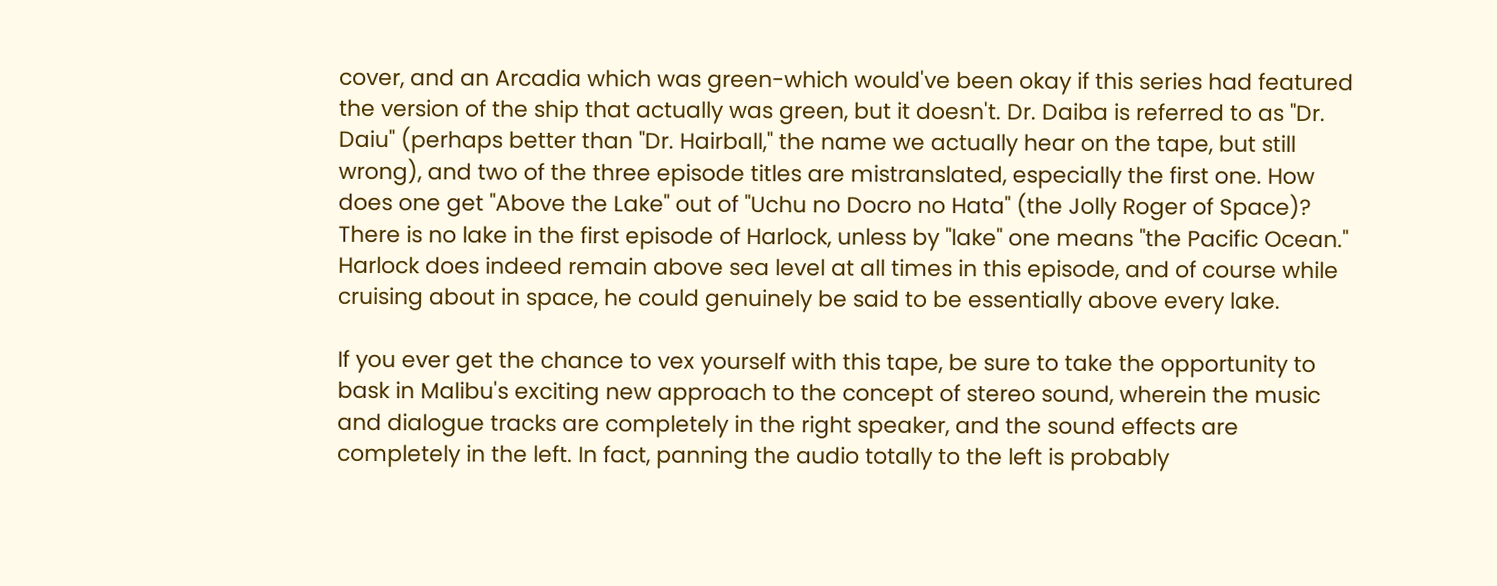cover, and an Arcadia which was green-which would've been okay if this series had featured the version of the ship that actually was green, but it doesn't. Dr. Daiba is referred to as "Dr. Daiu" (perhaps better than "Dr. Hairball," the name we actually hear on the tape, but still wrong), and two of the three episode titles are mistranslated, especially the first one. How does one get "Above the Lake" out of "Uchu no Docro no Hata" (the Jolly Roger of Space)? There is no lake in the first episode of Harlock, unless by "lake" one means "the Pacific Ocean." Harlock does indeed remain above sea level at all times in this episode, and of course while cruising about in space, he could genuinely be said to be essentially above every lake.

If you ever get the chance to vex yourself with this tape, be sure to take the opportunity to bask in Malibu's exciting new approach to the concept of stereo sound, wherein the music and dialogue tracks are completely in the right speaker, and the sound effects are completely in the left. In fact, panning the audio totally to the left is probably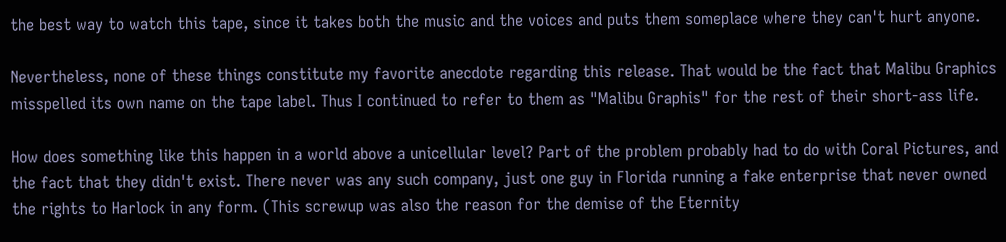the best way to watch this tape, since it takes both the music and the voices and puts them someplace where they can't hurt anyone.

Nevertheless, none of these things constitute my favorite anecdote regarding this release. That would be the fact that Malibu Graphics misspelled its own name on the tape label. Thus I continued to refer to them as "Malibu Graphis" for the rest of their short-ass life.

How does something like this happen in a world above a unicellular level? Part of the problem probably had to do with Coral Pictures, and the fact that they didn't exist. There never was any such company, just one guy in Florida running a fake enterprise that never owned the rights to Harlock in any form. (This screwup was also the reason for the demise of the Eternity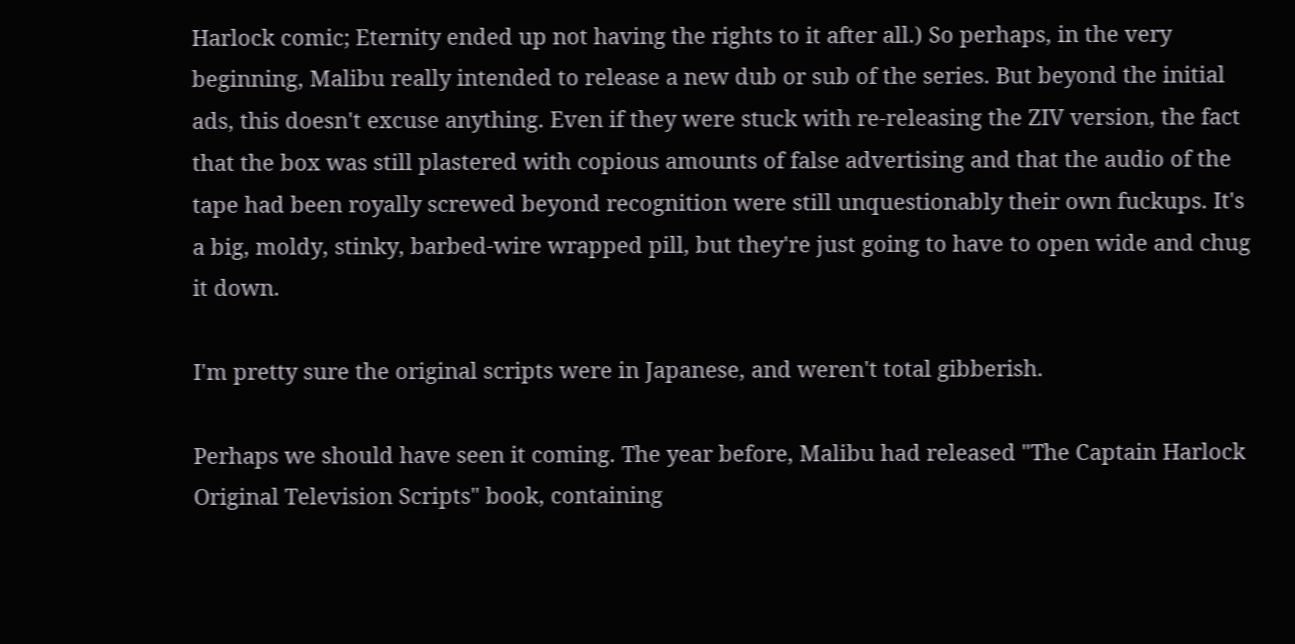Harlock comic; Eternity ended up not having the rights to it after all.) So perhaps, in the very beginning, Malibu really intended to release a new dub or sub of the series. But beyond the initial ads, this doesn't excuse anything. Even if they were stuck with re-releasing the ZIV version, the fact that the box was still plastered with copious amounts of false advertising and that the audio of the tape had been royally screwed beyond recognition were still unquestionably their own fuckups. It's a big, moldy, stinky, barbed-wire wrapped pill, but they're just going to have to open wide and chug it down.

I'm pretty sure the original scripts were in Japanese, and weren't total gibberish.

Perhaps we should have seen it coming. The year before, Malibu had released "The Captain Harlock Original Television Scripts" book, containing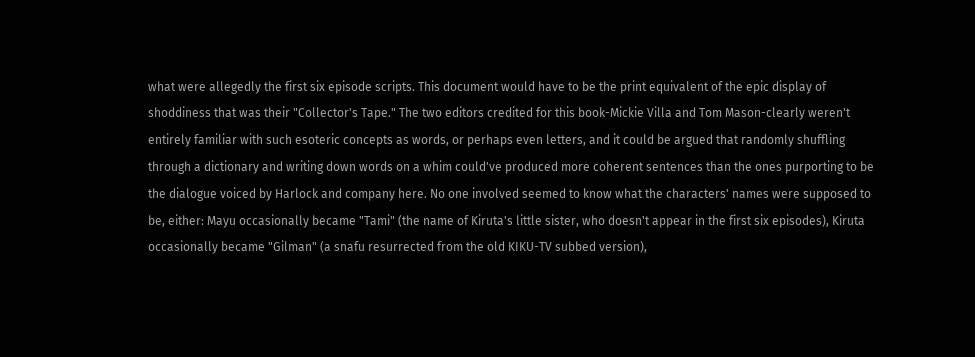what were allegedly the first six episode scripts. This document would have to be the print equivalent of the epic display of shoddiness that was their "Collector's Tape." The two editors credited for this book-Mickie Villa and Tom Mason-clearly weren't entirely familiar with such esoteric concepts as words, or perhaps even letters, and it could be argued that randomly shuffling through a dictionary and writing down words on a whim could've produced more coherent sentences than the ones purporting to be the dialogue voiced by Harlock and company here. No one involved seemed to know what the characters' names were supposed to be, either: Mayu occasionally became "Tami" (the name of Kiruta's little sister, who doesn't appear in the first six episodes), Kiruta occasionally became "Gilman" (a snafu resurrected from the old KIKU-TV subbed version),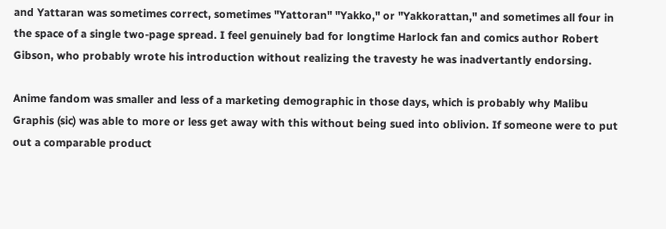and Yattaran was sometimes correct, sometimes "Yattoran" "Yakko," or "Yakkorattan," and sometimes all four in the space of a single two-page spread. I feel genuinely bad for longtime Harlock fan and comics author Robert Gibson, who probably wrote his introduction without realizing the travesty he was inadvertantly endorsing.

Anime fandom was smaller and less of a marketing demographic in those days, which is probably why Malibu Graphis (sic) was able to more or less get away with this without being sued into oblivion. If someone were to put out a comparable product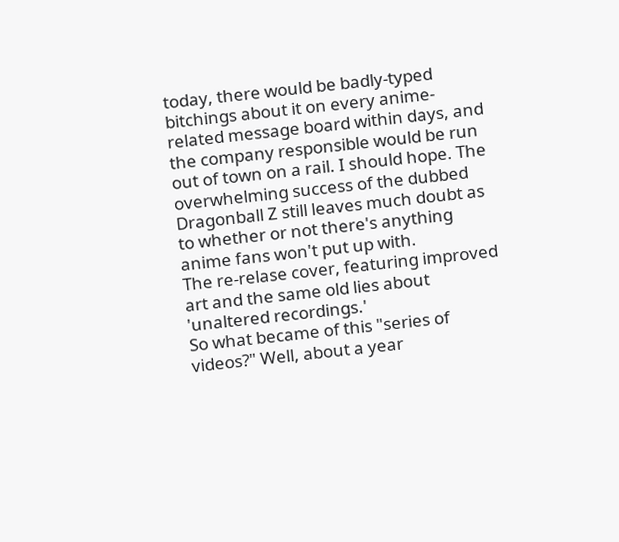today, there would be badly-typed bitchings about it on every anime-related message board within days, and the company responsible would be run out of town on a rail. I should hope. The overwhelming success of the dubbed Dragonball Z still leaves much doubt as to whether or not there's anything anime fans won't put up with.
The re-relase cover, featuring improved art and the same old lies about 'unaltered recordings.'
So what became of this "series of videos?" Well, about a year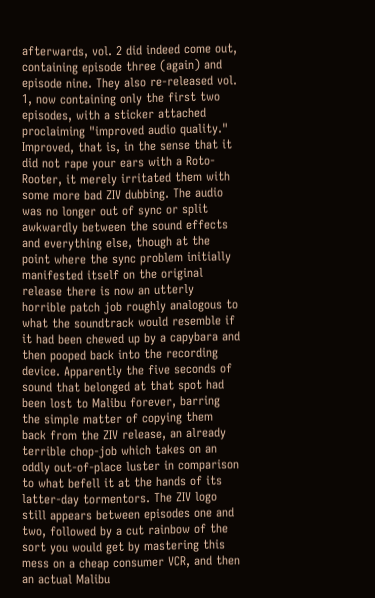afterwards, vol. 2 did indeed come out, containing episode three (again) and episode nine. They also re-released vol. 1, now containing only the first two episodes, with a sticker attached proclaiming "improved audio quality." Improved, that is, in the sense that it did not rape your ears with a Roto-Rooter, it merely irritated them with some more bad ZIV dubbing. The audio was no longer out of sync or split awkwardly between the sound effects and everything else, though at the point where the sync problem initially manifested itself on the original release there is now an utterly horrible patch job roughly analogous to what the soundtrack would resemble if it had been chewed up by a capybara and then pooped back into the recording device. Apparently the five seconds of sound that belonged at that spot had been lost to Malibu forever, barring the simple matter of copying them back from the ZIV release, an already terrible chop-job which takes on an oddly out-of-place luster in comparison to what befell it at the hands of its latter-day tormentors. The ZIV logo still appears between episodes one and two, followed by a cut rainbow of the sort you would get by mastering this mess on a cheap consumer VCR, and then an actual Malibu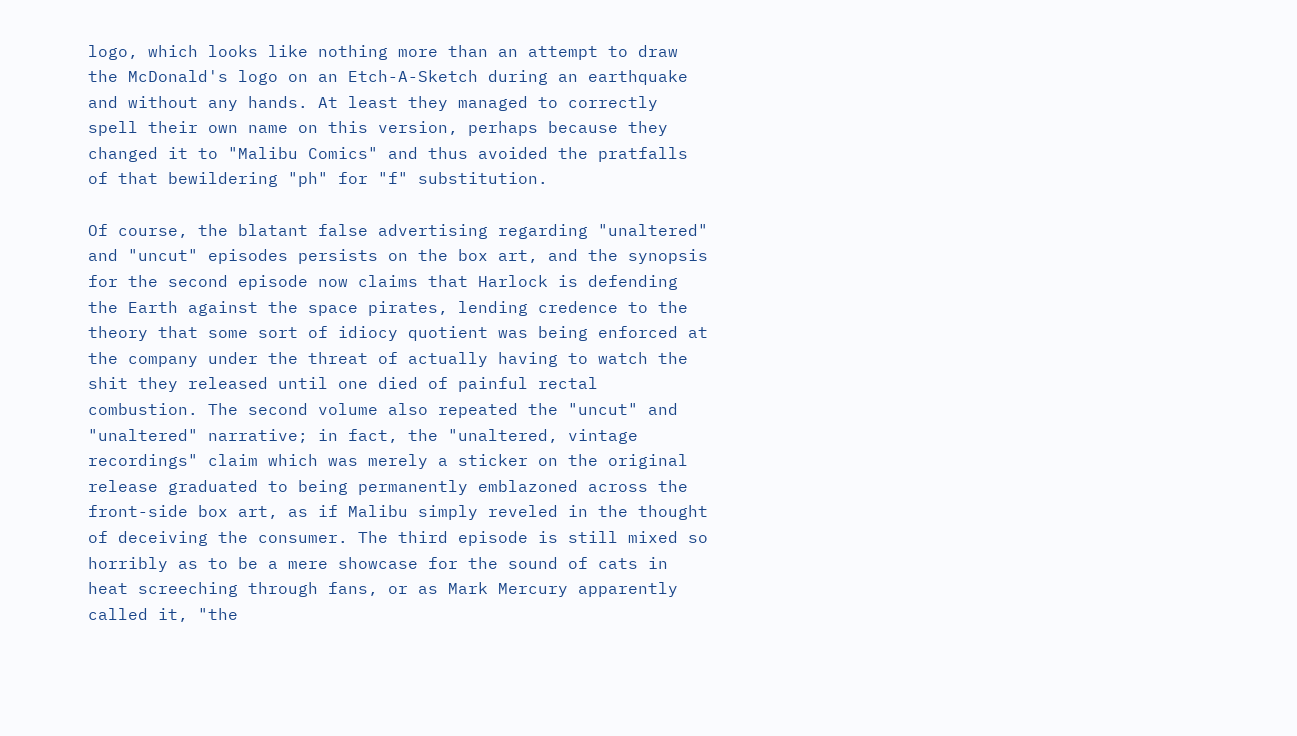logo, which looks like nothing more than an attempt to draw the McDonald's logo on an Etch-A-Sketch during an earthquake and without any hands. At least they managed to correctly spell their own name on this version, perhaps because they changed it to "Malibu Comics" and thus avoided the pratfalls of that bewildering "ph" for "f" substitution.

Of course, the blatant false advertising regarding "unaltered" and "uncut" episodes persists on the box art, and the synopsis for the second episode now claims that Harlock is defending the Earth against the space pirates, lending credence to the theory that some sort of idiocy quotient was being enforced at the company under the threat of actually having to watch the shit they released until one died of painful rectal combustion. The second volume also repeated the "uncut" and "unaltered" narrative; in fact, the "unaltered, vintage recordings" claim which was merely a sticker on the original release graduated to being permanently emblazoned across the front-side box art, as if Malibu simply reveled in the thought of deceiving the consumer. The third episode is still mixed so horribly as to be a mere showcase for the sound of cats in heat screeching through fans, or as Mark Mercury apparently called it, "the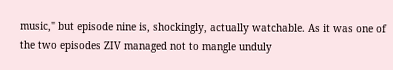music," but episode nine is, shockingly, actually watchable. As it was one of the two episodes ZIV managed not to mangle unduly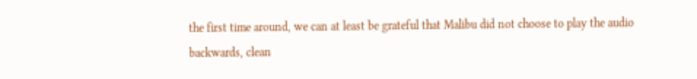the first time around, we can at least be grateful that Malibu did not choose to play the audio backwards, clean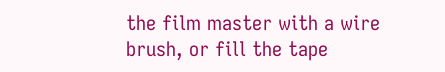the film master with a wire brush, or fill the tape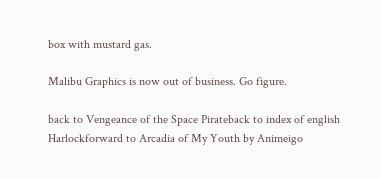box with mustard gas.

Malibu Graphics is now out of business. Go figure.

back to Vengeance of the Space Pirateback to index of english Harlockforward to Arcadia of My Youth by Animeigo